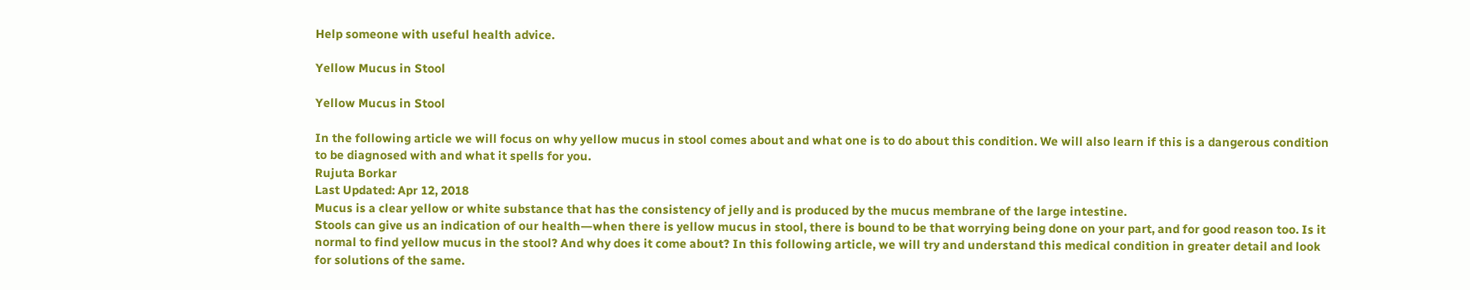Help someone with useful health advice.

Yellow Mucus in Stool

Yellow Mucus in Stool

In the following article we will focus on why yellow mucus in stool comes about and what one is to do about this condition. We will also learn if this is a dangerous condition to be diagnosed with and what it spells for you.
Rujuta Borkar
Last Updated: Apr 12, 2018
Mucus is a clear yellow or white substance that has the consistency of jelly and is produced by the mucus membrane of the large intestine.
Stools can give us an indication of our health―when there is yellow mucus in stool, there is bound to be that worrying being done on your part, and for good reason too. Is it normal to find yellow mucus in the stool? And why does it come about? In this following article, we will try and understand this medical condition in greater detail and look for solutions of the same.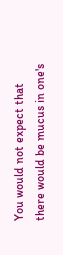You would not expect that there would be mucus in one's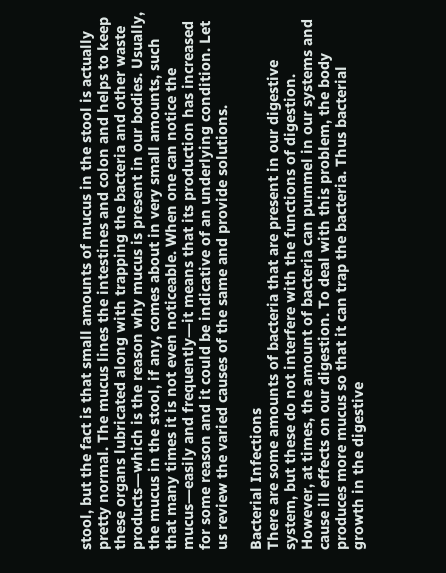stool, but the fact is that small amounts of mucus in the stool is actually pretty normal. The mucus lines the intestines and colon and helps to keep these organs lubricated along with trapping the bacteria and other waste products―which is the reason why mucus is present in our bodies. Usually, the mucus in the stool, if any, comes about in very small amounts, such that many times it is not even noticeable. When one can notice the mucus―easily and frequently―it means that its production has increased for some reason and it could be indicative of an underlying condition. Let us review the varied causes of the same and provide solutions.

Bacterial Infections
There are some amounts of bacteria that are present in our digestive system, but these do not interfere with the functions of digestion. However, at times, the amount of bacteria can pummel in our systems and cause ill effects on our digestion. To deal with this problem, the body produces more mucus so that it can trap the bacteria. Thus bacterial growth in the digestive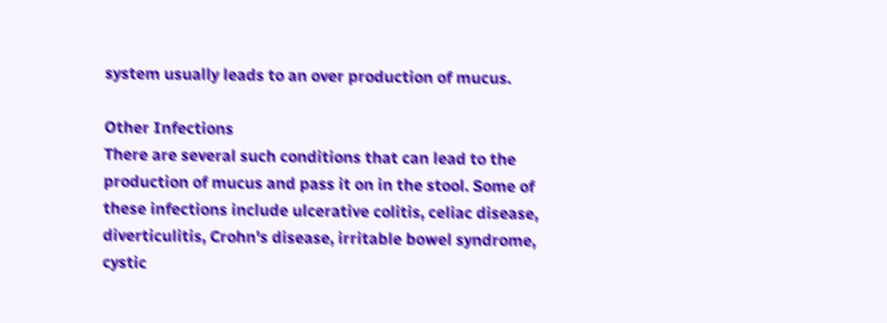system usually leads to an over production of mucus.

Other Infections
There are several such conditions that can lead to the production of mucus and pass it on in the stool. Some of these infections include ulcerative colitis, celiac disease, diverticulitis, Crohn's disease, irritable bowel syndrome, cystic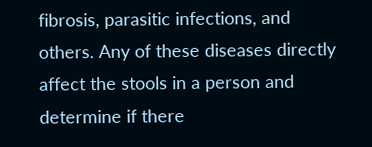fibrosis, parasitic infections, and others. Any of these diseases directly affect the stools in a person and determine if there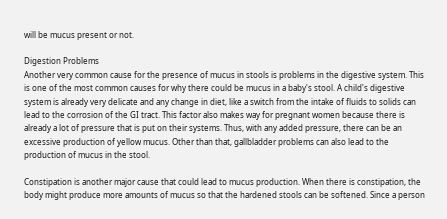will be mucus present or not.

Digestion Problems
Another very common cause for the presence of mucus in stools is problems in the digestive system. This is one of the most common causes for why there could be mucus in a baby's stool. A child's digestive system is already very delicate and any change in diet, like a switch from the intake of fluids to solids can lead to the corrosion of the GI tract. This factor also makes way for pregnant women because there is already a lot of pressure that is put on their systems. Thus, with any added pressure, there can be an excessive production of yellow mucus. Other than that, gallbladder problems can also lead to the production of mucus in the stool.

Constipation is another major cause that could lead to mucus production. When there is constipation, the body might produce more amounts of mucus so that the hardened stools can be softened. Since a person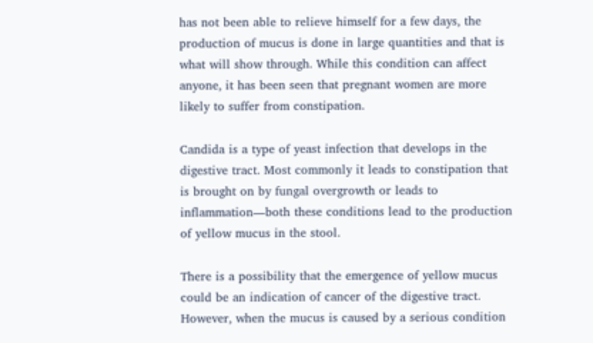has not been able to relieve himself for a few days, the production of mucus is done in large quantities and that is what will show through. While this condition can affect anyone, it has been seen that pregnant women are more likely to suffer from constipation.

Candida is a type of yeast infection that develops in the digestive tract. Most commonly it leads to constipation that is brought on by fungal overgrowth or leads to inflammation―both these conditions lead to the production of yellow mucus in the stool.

There is a possibility that the emergence of yellow mucus could be an indication of cancer of the digestive tract. However, when the mucus is caused by a serious condition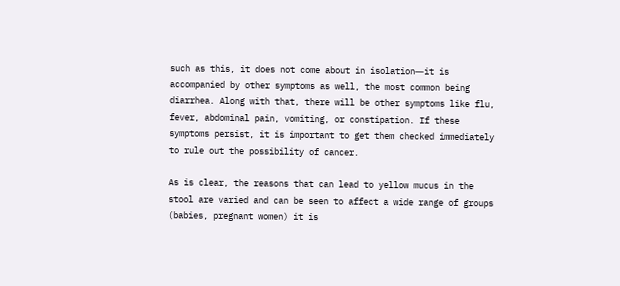such as this, it does not come about in isolation―it is accompanied by other symptoms as well, the most common being diarrhea. Along with that, there will be other symptoms like flu, fever, abdominal pain, vomiting, or constipation. If these symptoms persist, it is important to get them checked immediately to rule out the possibility of cancer.

As is clear, the reasons that can lead to yellow mucus in the stool are varied and can be seen to affect a wide range of groups (babies, pregnant women) it is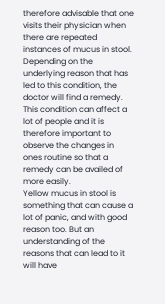therefore advisable that one visits their physician when there are repeated instances of mucus in stool. Depending on the underlying reason that has led to this condition, the doctor will find a remedy. This condition can affect a lot of people and it is therefore important to observe the changes in ones routine so that a remedy can be availed of more easily.
Yellow mucus in stool is something that can cause a lot of panic, and with good reason too. But an understanding of the reasons that can lead to it will have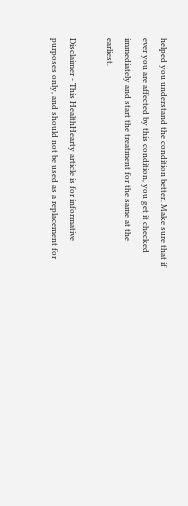helped you understand the condition better. Make sure that if ever you are affected by this condition, you get it checked immediately and start the treatment for the same at the earliest.

Disclaimer - This HealthHearty article is for informative purposes only, and should not be used as a replacement for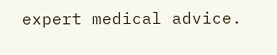expert medical advice.